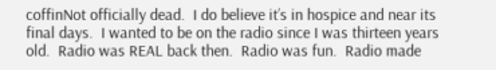coffinNot officially dead.  I do believe it’s in hospice and near its final days.  I wanted to be on the radio since I was thirteen years old.  Radio was REAL back then.  Radio was fun.  Radio made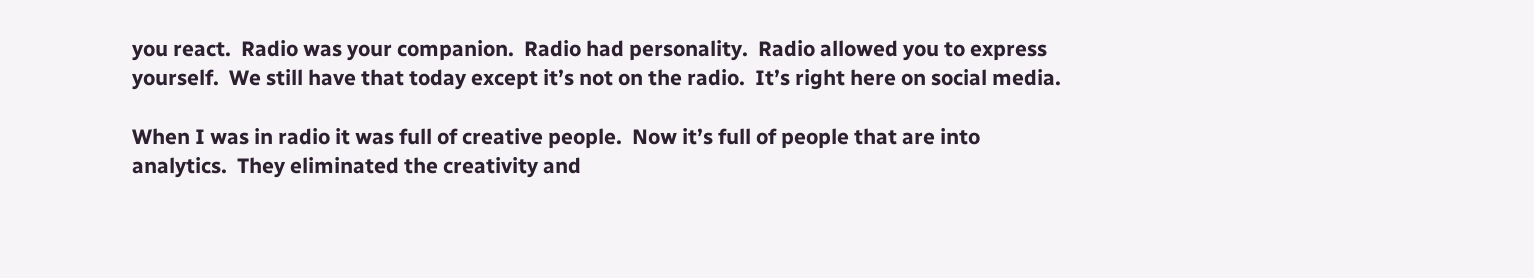you react.  Radio was your companion.  Radio had personality.  Radio allowed you to express yourself.  We still have that today except it’s not on the radio.  It’s right here on social media.

When I was in radio it was full of creative people.  Now it’s full of people that are into analytics.  They eliminated the creativity and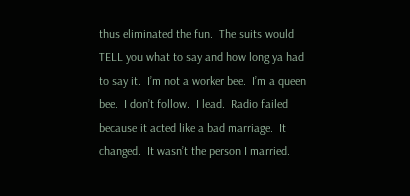thus eliminated the fun.  The suits would TELL you what to say and how long ya had to say it.  I’m not a worker bee.  I’m a queen bee.  I don’t follow.  I lead.  Radio failed because it acted like a bad marriage.  It changed.  It wasn’t the person I married.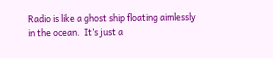Radio is like a ghost ship floating aimlessly in the ocean.  It’s just a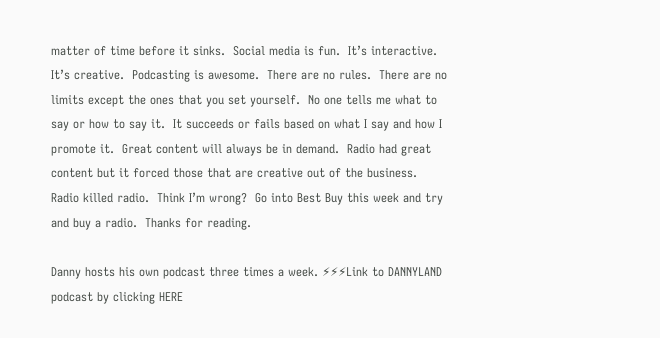matter of time before it sinks.  Social media is fun.  It’s interactive.  It’s creative.  Podcasting is awesome.  There are no rules.  There are no limits except the ones that you set yourself.  No one tells me what to say or how to say it.  It succeeds or fails based on what I say and how I promote it.  Great content will always be in demand.  Radio had great content but it forced those that are creative out of the business.  Radio killed radio.  Think I’m wrong?  Go into Best Buy this week and try and buy a radio.  Thanks for reading.

Danny hosts his own podcast three times a week. ⚡⚡⚡Link to DANNYLAND podcast by clicking HERE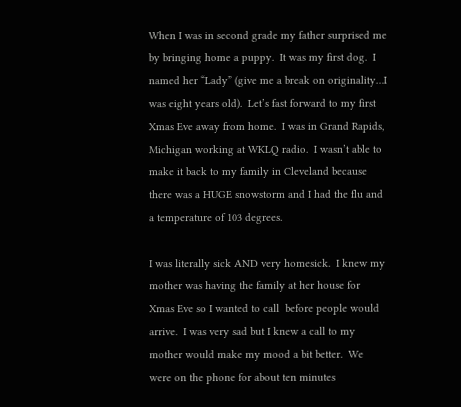When I was in second grade my father surprised me by bringing home a puppy.  It was my first dog.  I named her “Lady” (give me a break on originality…I was eight years old).  Let’s fast forward to my first Xmas Eve away from home.  I was in Grand Rapids, Michigan working at WKLQ radio.  I wasn’t able to make it back to my family in Cleveland because there was a HUGE snowstorm and I had the flu and a temperature of 103 degrees.

I was literally sick AND very homesick.  I knew my mother was having the family at her house for Xmas Eve so I wanted to call  before people would arrive.  I was very sad but I knew a call to my mother would make my mood a bit better.  We were on the phone for about ten minutes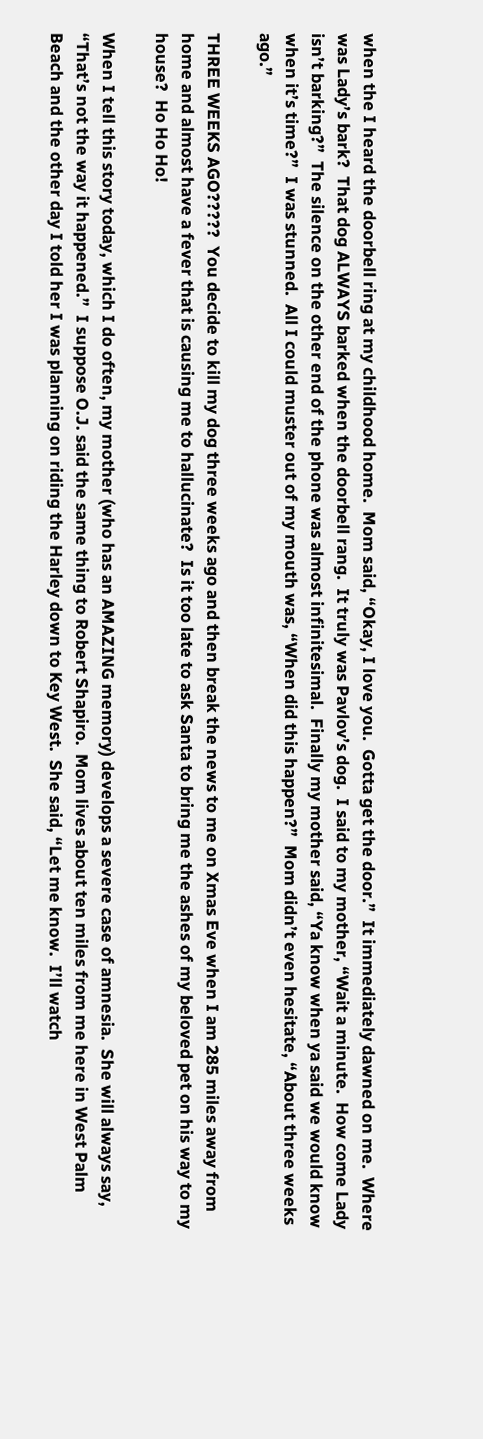when the I heard the doorbell ring at my childhood home.  Mom said, “Okay, I love you.  Gotta get the door.”  It immediately dawned on me.  Where was Lady’s bark?  That dog ALWAYS barked when the doorbell rang.  It truly was Pavlov’s dog.  I said to my mother, “Wait a minute.  How come Lady isn’t barking?”  The silence on the other end of the phone was almost infinitesimal.  Finally my mother said, “Ya know when ya said we would know when it’s time?”  I was stunned.  All I could muster out of my mouth was, “When did this happen?”  Mom didn’t even hesitate, “About three weeks ago.”

THREE WEEKS AGO?????  You decide to kill my dog three weeks ago and then break the news to me on Xmas Eve when I am 285 miles away from home and almost have a fever that is causing me to hallucinate?  Is it too late to ask Santa to bring me the ashes of my beloved pet on his way to my house?  Ho Ho Ho!

When I tell this story today, which I do often, my mother (who has an AMAZING memory) develops a severe case of amnesia.  She will always say, “That’s not the way it happened.”  I suppose O.J. said the same thing to Robert Shapiro.  Mom lives about ten miles from me here in West Palm Beach and the other day I told her I was planning on riding the Harley down to Key West.  She said, “Let me know.  I’ll watch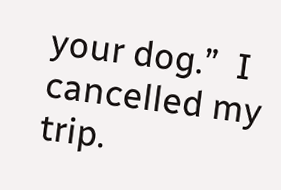your dog.”  I cancelled my trip.